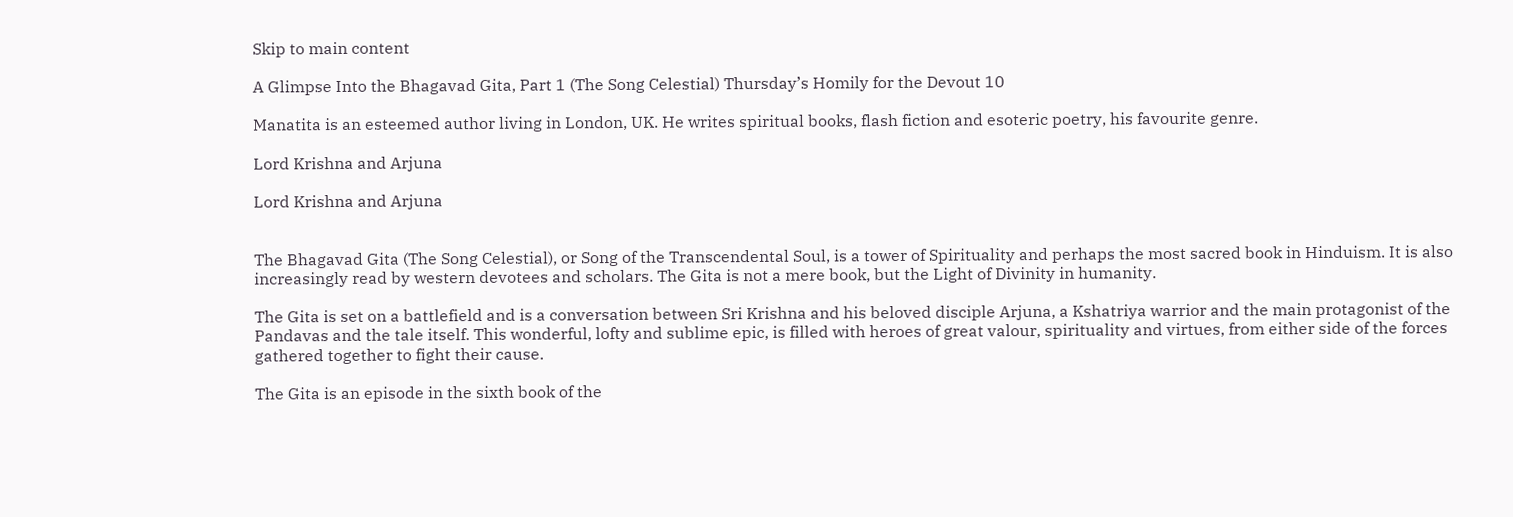Skip to main content

A Glimpse Into the Bhagavad Gita, Part 1 (The Song Celestial) Thursday’s Homily for the Devout 10

Manatita is an esteemed author living in London, UK. He writes spiritual books, flash fiction and esoteric poetry, his favourite genre.

Lord Krishna and Arjuna

Lord Krishna and Arjuna


The Bhagavad Gita (The Song Celestial), or Song of the Transcendental Soul, is a tower of Spirituality and perhaps the most sacred book in Hinduism. It is also increasingly read by western devotees and scholars. The Gita is not a mere book, but the Light of Divinity in humanity.

The Gita is set on a battlefield and is a conversation between Sri Krishna and his beloved disciple Arjuna, a Kshatriya warrior and the main protagonist of the Pandavas and the tale itself. This wonderful, lofty and sublime epic, is filled with heroes of great valour, spirituality and virtues, from either side of the forces gathered together to fight their cause.

The Gita is an episode in the sixth book of the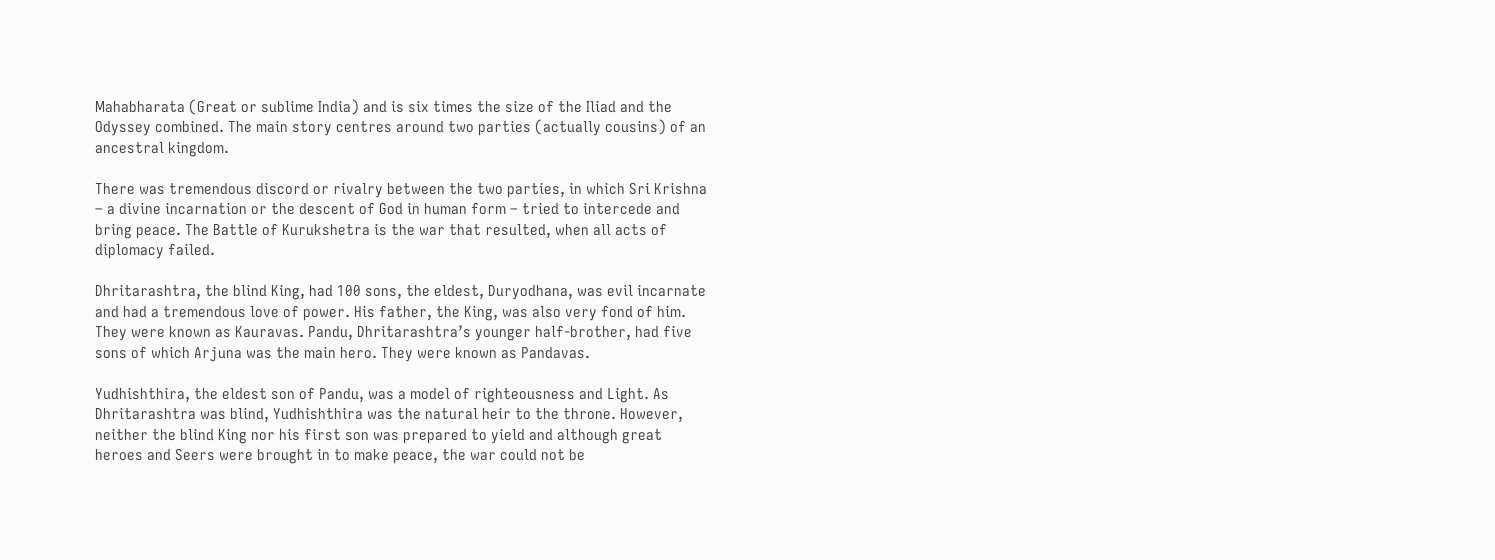Mahabharata (Great or sublime India) and is six times the size of the Iliad and the Odyssey combined. The main story centres around two parties (actually cousins) of an ancestral kingdom.

There was tremendous discord or rivalry between the two parties, in which Sri Krishna – a divine incarnation or the descent of God in human form – tried to intercede and bring peace. The Battle of Kurukshetra is the war that resulted, when all acts of diplomacy failed.

Dhritarashtra, the blind King, had 100 sons, the eldest, Duryodhana, was evil incarnate and had a tremendous love of power. His father, the King, was also very fond of him. They were known as Kauravas. Pandu, Dhritarashtra’s younger half-brother, had five sons of which Arjuna was the main hero. They were known as Pandavas.

Yudhishthira, the eldest son of Pandu, was a model of righteousness and Light. As Dhritarashtra was blind, Yudhishthira was the natural heir to the throne. However, neither the blind King nor his first son was prepared to yield and although great heroes and Seers were brought in to make peace, the war could not be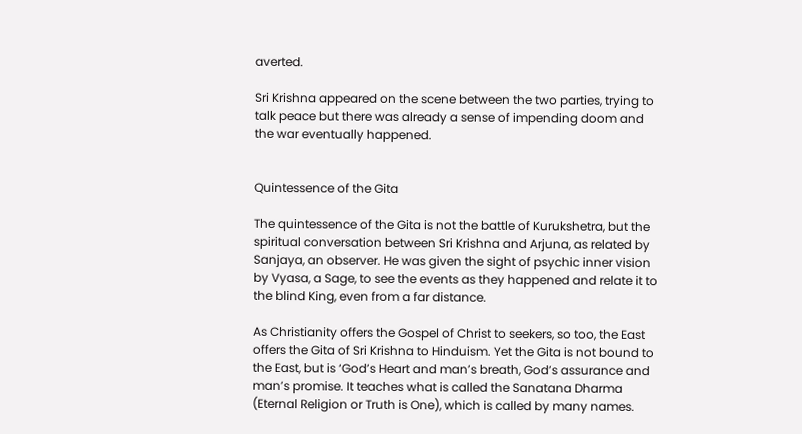averted.

Sri Krishna appeared on the scene between the two parties, trying to talk peace but there was already a sense of impending doom and the war eventually happened.


Quintessence of the Gita

The quintessence of the Gita is not the battle of Kurukshetra, but the spiritual conversation between Sri Krishna and Arjuna, as related by Sanjaya, an observer. He was given the sight of psychic inner vision by Vyasa, a Sage, to see the events as they happened and relate it to the blind King, even from a far distance.

As Christianity offers the Gospel of Christ to seekers, so too, the East offers the Gita of Sri Krishna to Hinduism. Yet the Gita is not bound to the East, but is ‘God’s Heart and man’s breath, God’s assurance and man’s promise. It teaches what is called the Sanatana Dharma (Eternal Religion or Truth is One), which is called by many names.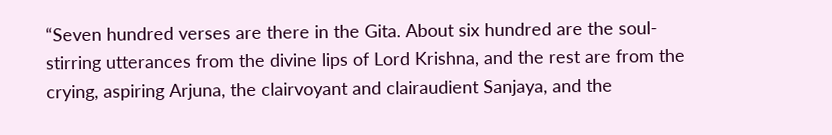“Seven hundred verses are there in the Gita. About six hundred are the soul-stirring utterances from the divine lips of Lord Krishna, and the rest are from the crying, aspiring Arjuna, the clairvoyant and clairaudient Sanjaya, and the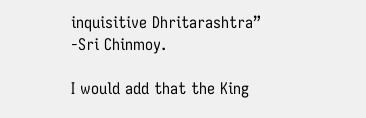inquisitive Dhritarashtra” -Sri Chinmoy.

I would add that the King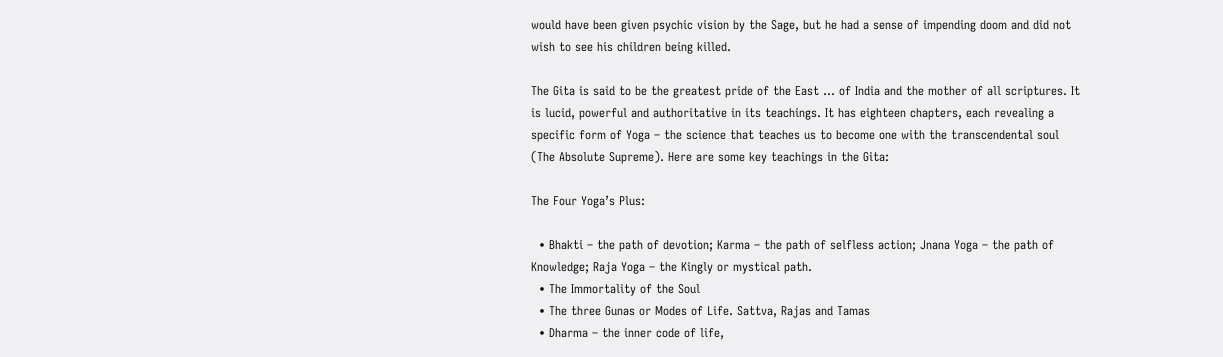would have been given psychic vision by the Sage, but he had a sense of impending doom and did not wish to see his children being killed.

The Gita is said to be the greatest pride of the East … of India and the mother of all scriptures. It is lucid, powerful and authoritative in its teachings. It has eighteen chapters, each revealing a specific form of Yoga – the science that teaches us to become one with the transcendental soul (The Absolute Supreme). Here are some key teachings in the Gita:

The Four Yoga’s Plus:

  • Bhakti – the path of devotion; Karma – the path of selfless action; Jnana Yoga – the path of Knowledge; Raja Yoga – the Kingly or mystical path.
  • The Immortality of the Soul
  • The three Gunas or Modes of Life. Sattva, Rajas and Tamas
  • Dharma – the inner code of life,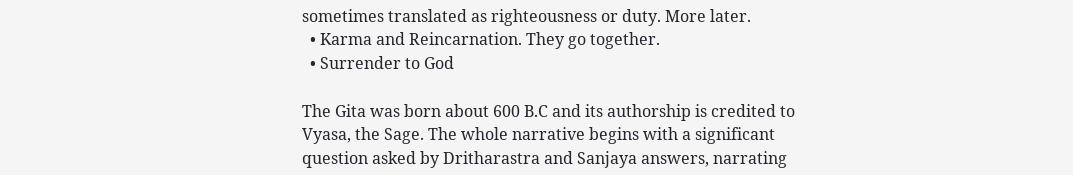sometimes translated as righteousness or duty. More later.
  • Karma and Reincarnation. They go together.
  • Surrender to God

The Gita was born about 600 B.C and its authorship is credited to Vyasa, the Sage. The whole narrative begins with a significant question asked by Dritharastra and Sanjaya answers, narrating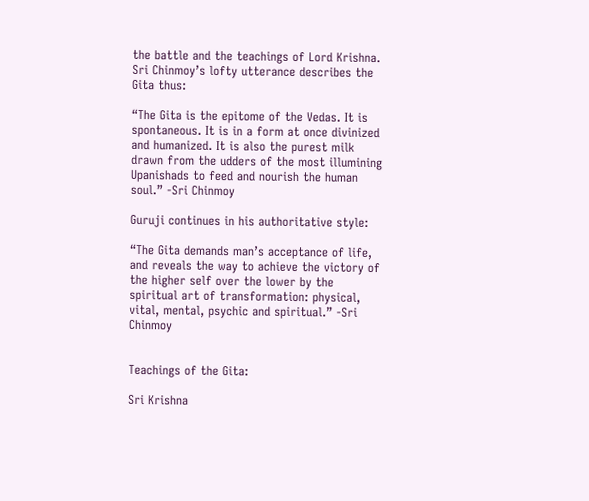the battle and the teachings of Lord Krishna. Sri Chinmoy’s lofty utterance describes the Gita thus:

“The Gita is the epitome of the Vedas. It is spontaneous. It is in a form at once divinized and humanized. It is also the purest milk drawn from the udders of the most illumining Upanishads to feed and nourish the human soul.” -Sri Chinmoy

Guruji continues in his authoritative style:

“The Gita demands man’s acceptance of life, and reveals the way to achieve the victory of the higher self over the lower by the spiritual art of transformation: physical, vital, mental, psychic and spiritual.” -Sri Chinmoy


Teachings of the Gita:

Sri Krishna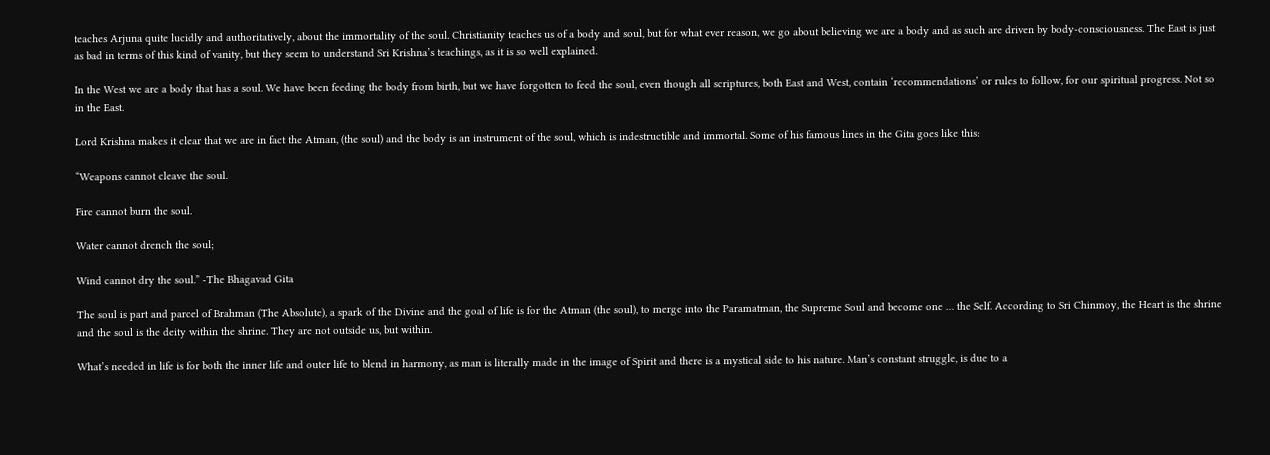teaches Arjuna quite lucidly and authoritatively, about the immortality of the soul. Christianity teaches us of a body and soul, but for what ever reason, we go about believing we are a body and as such are driven by body-consciousness. The East is just as bad in terms of this kind of vanity, but they seem to understand Sri Krishna’s teachings, as it is so well explained.

In the West we are a body that has a soul. We have been feeding the body from birth, but we have forgotten to feed the soul, even though all scriptures, both East and West, contain ‘recommendations’ or rules to follow, for our spiritual progress. Not so in the East.

Lord Krishna makes it clear that we are in fact the Atman, (the soul) and the body is an instrument of the soul, which is indestructible and immortal. Some of his famous lines in the Gita goes like this:

“Weapons cannot cleave the soul.

Fire cannot burn the soul.

Water cannot drench the soul;

Wind cannot dry the soul.” -The Bhagavad Gita

The soul is part and parcel of Brahman (The Absolute), a spark of the Divine and the goal of life is for the Atman (the soul), to merge into the Paramatman, the Supreme Soul and become one … the Self. According to Sri Chinmoy, the Heart is the shrine and the soul is the deity within the shrine. They are not outside us, but within.

What’s needed in life is for both the inner life and outer life to blend in harmony, as man is literally made in the image of Spirit and there is a mystical side to his nature. Man’s constant struggle, is due to a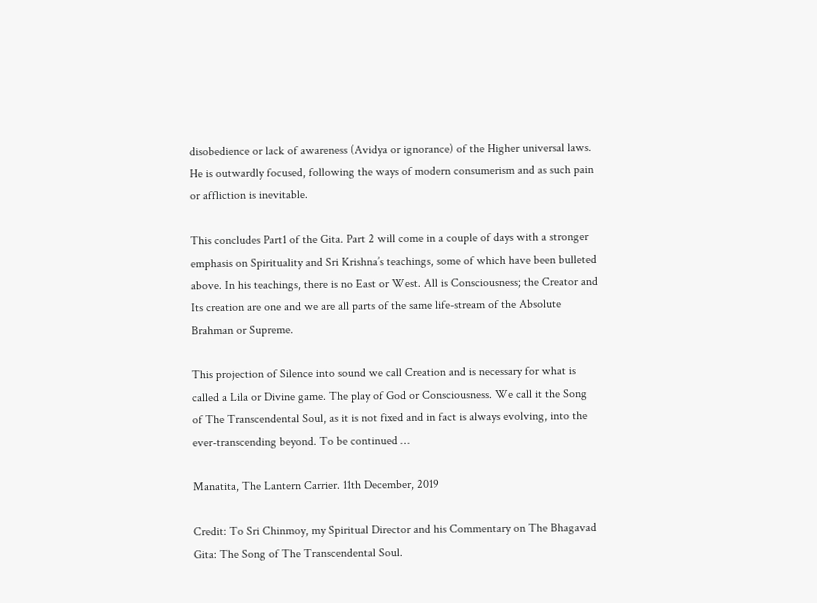disobedience or lack of awareness (Avidya or ignorance) of the Higher universal laws. He is outwardly focused, following the ways of modern consumerism and as such pain or affliction is inevitable.

This concludes Part1 of the Gita. Part 2 will come in a couple of days with a stronger emphasis on Spirituality and Sri Krishna’s teachings, some of which have been bulleted above. In his teachings, there is no East or West. All is Consciousness; the Creator and Its creation are one and we are all parts of the same life-stream of the Absolute Brahman or Supreme.

This projection of Silence into sound we call Creation and is necessary for what is called a Lila or Divine game. The play of God or Consciousness. We call it the Song of The Transcendental Soul, as it is not fixed and in fact is always evolving, into the ever-transcending beyond. To be continued …

Manatita, The Lantern Carrier. 11th December, 2019

Credit: To Sri Chinmoy, my Spiritual Director and his Commentary on The Bhagavad Gita: The Song of The Transcendental Soul.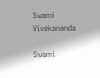Swami Vivekananda

Swami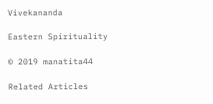Vivekananda

Eastern Spirituality

© 2019 manatita44

Related Articles